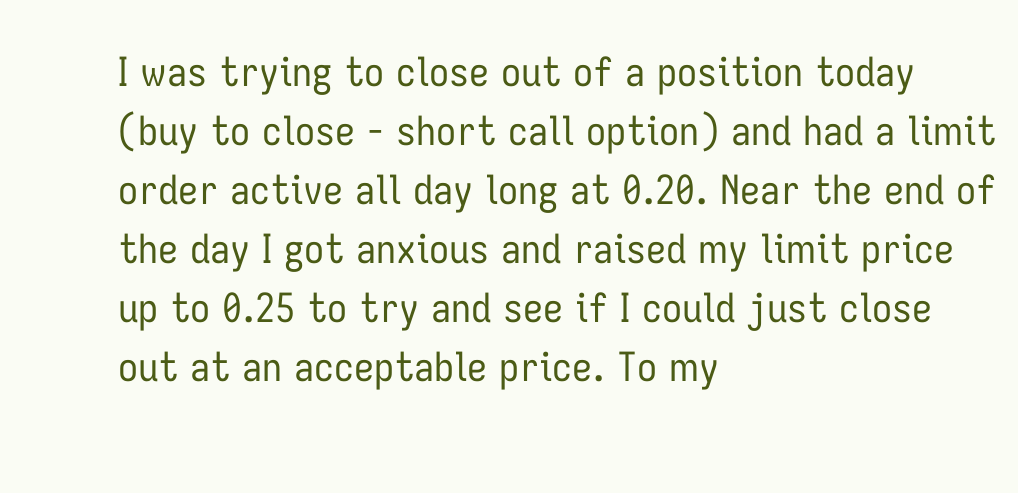I was trying to close out of a position today (buy to close - short call option) and had a limit order active all day long at 0.20. Near the end of the day I got anxious and raised my limit price up to 0.25 to try and see if I could just close out at an acceptable price. To my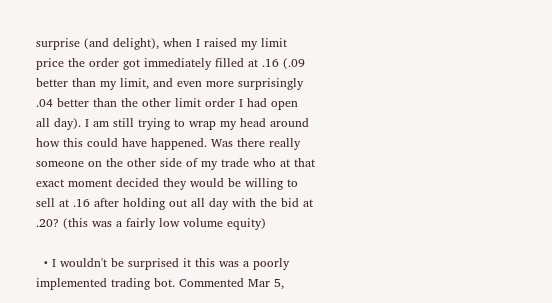surprise (and delight), when I raised my limit price the order got immediately filled at .16 (.09 better than my limit, and even more surprisingly .04 better than the other limit order I had open all day). I am still trying to wrap my head around how this could have happened. Was there really someone on the other side of my trade who at that exact moment decided they would be willing to sell at .16 after holding out all day with the bid at .20? (this was a fairly low volume equity)

  • I wouldn't be surprised it this was a poorly implemented trading bot. Commented Mar 5,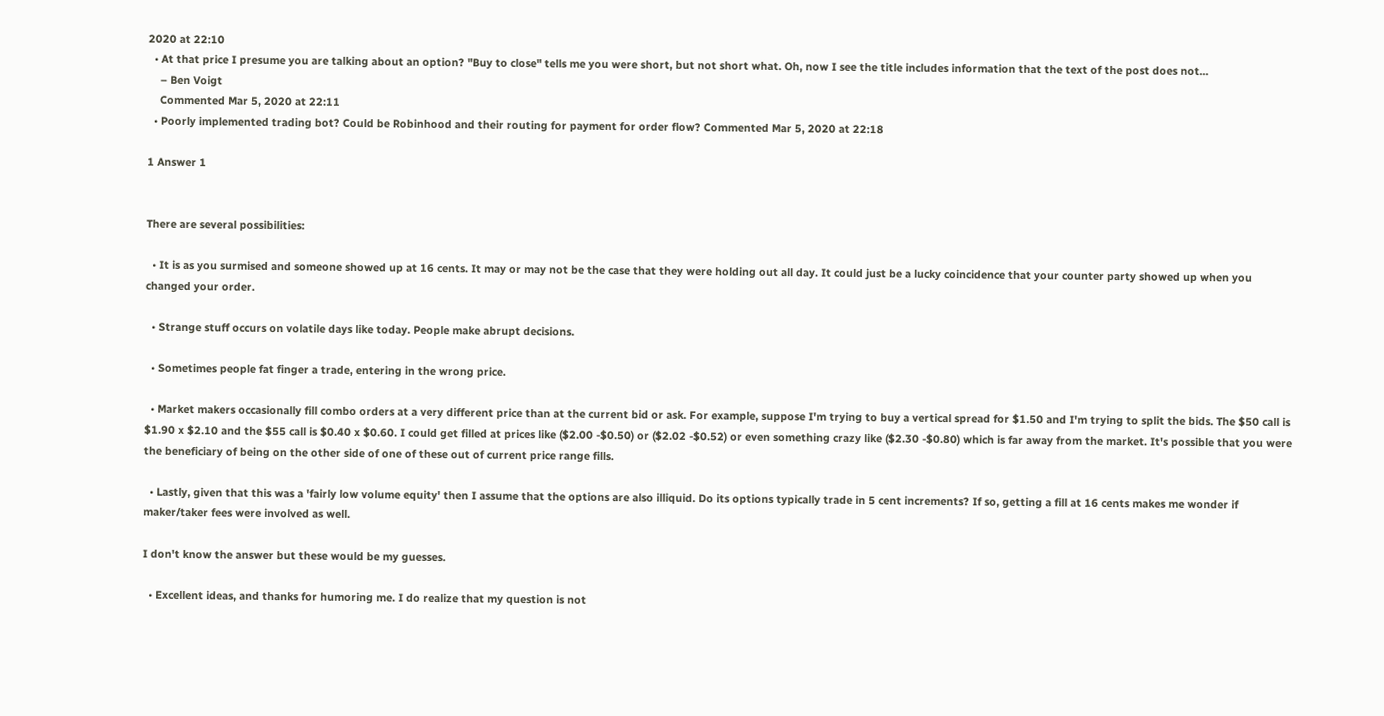2020 at 22:10
  • At that price I presume you are talking about an option? "Buy to close" tells me you were short, but not short what. Oh, now I see the title includes information that the text of the post does not...
    – Ben Voigt
    Commented Mar 5, 2020 at 22:11
  • Poorly implemented trading bot? Could be Robinhood and their routing for payment for order flow? Commented Mar 5, 2020 at 22:18

1 Answer 1


There are several possibilities:

  • It is as you surmised and someone showed up at 16 cents. It may or may not be the case that they were holding out all day. It could just be a lucky coincidence that your counter party showed up when you changed your order.

  • Strange stuff occurs on volatile days like today. People make abrupt decisions.

  • Sometimes people fat finger a trade, entering in the wrong price.

  • Market makers occasionally fill combo orders at a very different price than at the current bid or ask. For example, suppose I'm trying to buy a vertical spread for $1.50 and I'm trying to split the bids. The $50 call is $1.90 x $2.10 and the $55 call is $0.40 x $0.60. I could get filled at prices like ($2.00 -$0.50) or ($2.02 -$0.52) or even something crazy like ($2.30 -$0.80) which is far away from the market. It's possible that you were the beneficiary of being on the other side of one of these out of current price range fills.

  • Lastly, given that this was a 'fairly low volume equity' then I assume that the options are also illiquid. Do its options typically trade in 5 cent increments? If so, getting a fill at 16 cents makes me wonder if maker/taker fees were involved as well.

I don't know the answer but these would be my guesses.

  • Excellent ideas, and thanks for humoring me. I do realize that my question is not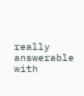really answerable with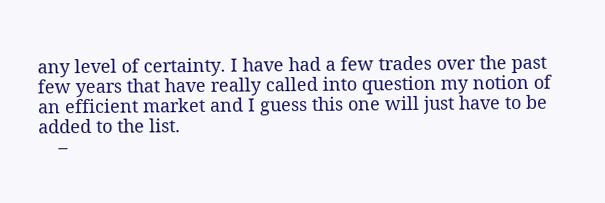any level of certainty. I have had a few trades over the past few years that have really called into question my notion of an efficient market and I guess this one will just have to be added to the list.
    –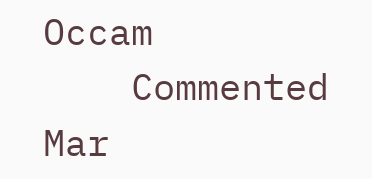Occam
    Commented Mar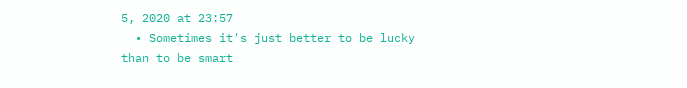5, 2020 at 23:57
  • Sometimes it's just better to be lucky than to be smart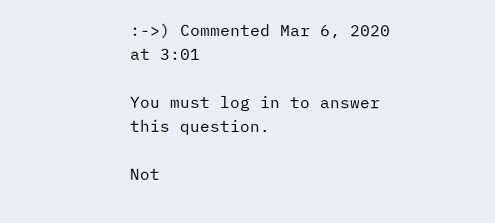:->) Commented Mar 6, 2020 at 3:01

You must log in to answer this question.

Not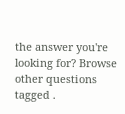the answer you're looking for? Browse other questions tagged .